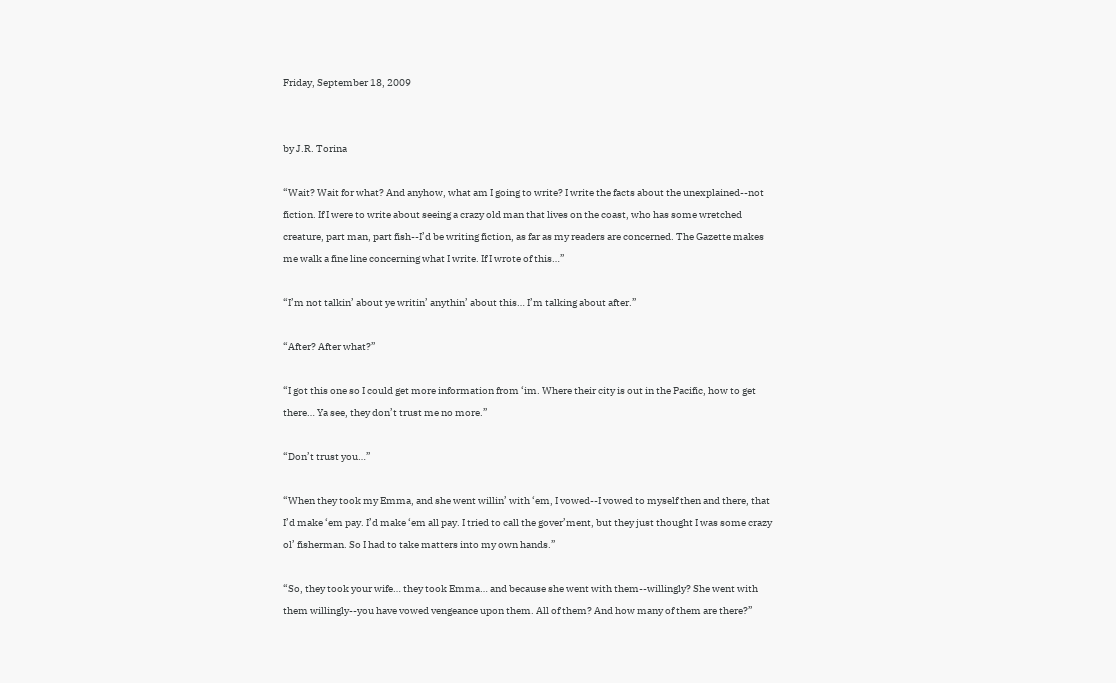Friday, September 18, 2009


by J.R. Torina

“Wait? Wait for what? And anyhow, what am I going to write? I write the facts about the unexplained--not fiction. If I were to write about seeing a crazy old man that lives on the coast, who has some wretched creature, part man, part fish--I’d be writing fiction, as far as my readers are concerned. The Gazette makes me walk a fine line concerning what I write. If I wrote of this…”

“I’m not talkin’ about ye writin’ anythin’ about this… I’m talking about after.”

“After? After what?”

“I got this one so I could get more information from ‘im. Where their city is out in the Pacific, how to get there… Ya see, they don’t trust me no more.”

“Don’t trust you…”

“When they took my Emma, and she went willin’ with ‘em, I vowed--I vowed to myself then and there, that I’d make ‘em pay. I’d make ‘em all pay. I tried to call the gover’ment, but they just thought I was some crazy ol’ fisherman. So I had to take matters into my own hands.”

“So, they took your wife… they took Emma… and because she went with them--willingly? She went with them willingly--you have vowed vengeance upon them. All of them? And how many of them are there?”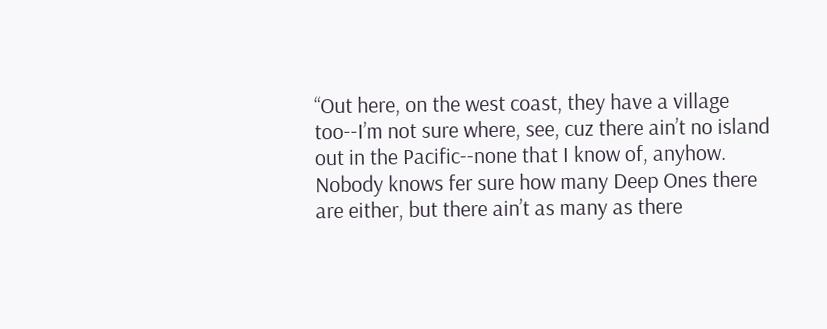“Out here, on the west coast, they have a village too--I’m not sure where, see, cuz there ain’t no island out in the Pacific--none that I know of, anyhow. Nobody knows fer sure how many Deep Ones there are either, but there ain’t as many as there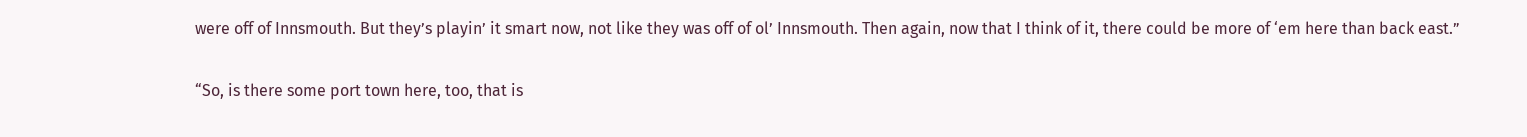were off of Innsmouth. But they’s playin’ it smart now, not like they was off of ol’ Innsmouth. Then again, now that I think of it, there could be more of ‘em here than back east.”

“So, is there some port town here, too, that is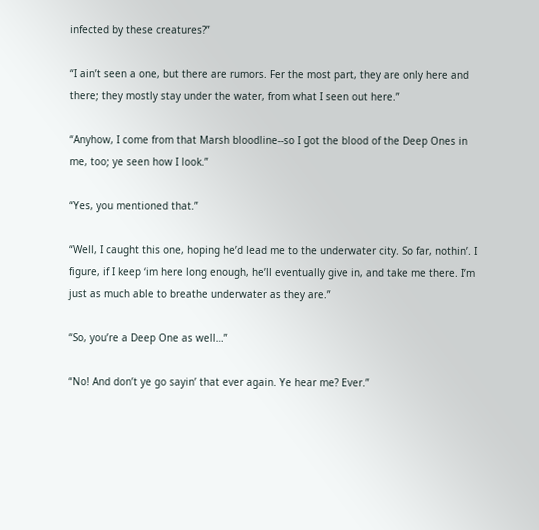infected by these creatures?”

“I ain’t seen a one, but there are rumors. Fer the most part, they are only here and there; they mostly stay under the water, from what I seen out here.”

“Anyhow, I come from that Marsh bloodline--so I got the blood of the Deep Ones in me, too; ye seen how I look.”

“Yes, you mentioned that.”

“Well, I caught this one, hoping he’d lead me to the underwater city. So far, nothin’. I figure, if I keep ‘im here long enough, he’ll eventually give in, and take me there. I’m just as much able to breathe underwater as they are.”

“So, you’re a Deep One as well…”

“No! And don’t ye go sayin’ that ever again. Ye hear me? Ever.”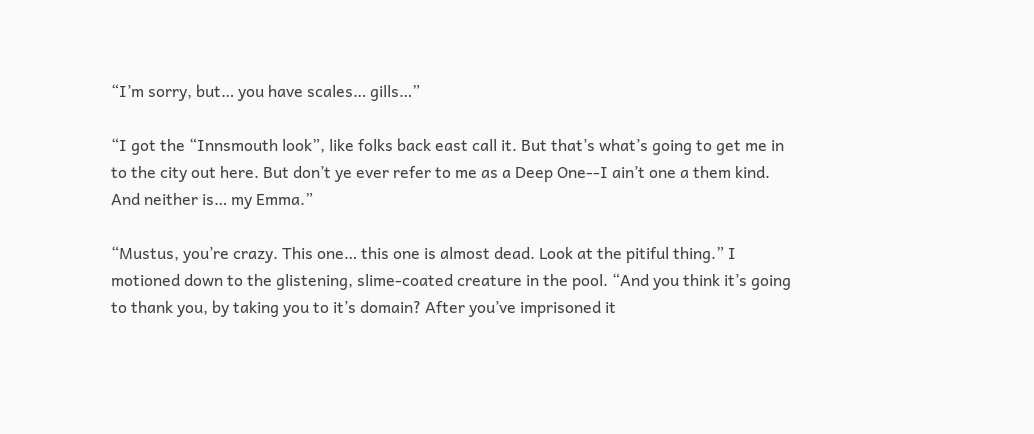“I’m sorry, but… you have scales… gills…”

“I got the “Innsmouth look”, like folks back east call it. But that’s what’s going to get me in to the city out here. But don’t ye ever refer to me as a Deep One--I ain’t one a them kind. And neither is… my Emma.”

“Mustus, you’re crazy. This one… this one is almost dead. Look at the pitiful thing.” I motioned down to the glistening, slime-coated creature in the pool. “And you think it’s going to thank you, by taking you to it’s domain? After you’ve imprisoned it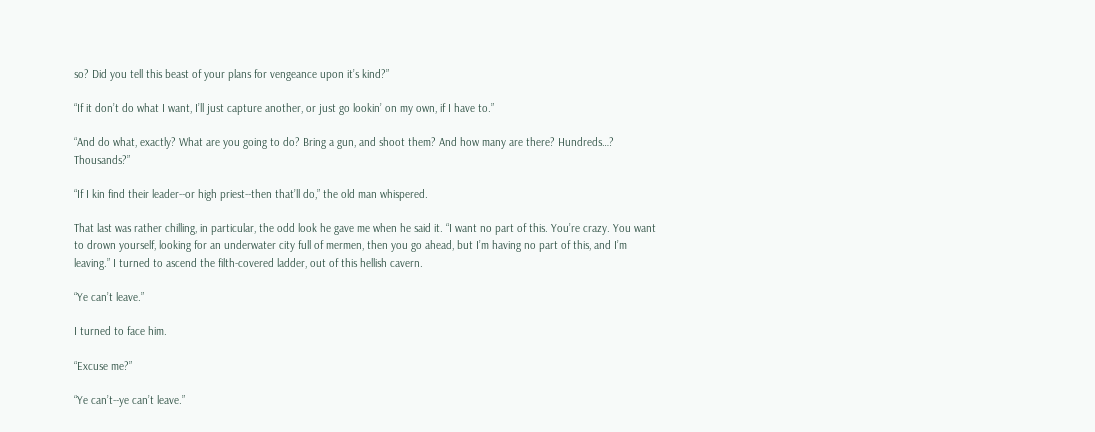so? Did you tell this beast of your plans for vengeance upon it’s kind?”

“If it don’t do what I want, I’ll just capture another, or just go lookin’ on my own, if I have to.”

“And do what, exactly? What are you going to do? Bring a gun, and shoot them? And how many are there? Hundreds…? Thousands?”

“If I kin find their leader--or high priest--then that’ll do,” the old man whispered.

That last was rather chilling, in particular, the odd look he gave me when he said it. “I want no part of this. You’re crazy. You want to drown yourself, looking for an underwater city full of mermen, then you go ahead, but I’m having no part of this, and I’m leaving.” I turned to ascend the filth-covered ladder, out of this hellish cavern.

“Ye can’t leave.”

I turned to face him.

“Excuse me?”

“Ye can’t--ye can’t leave.”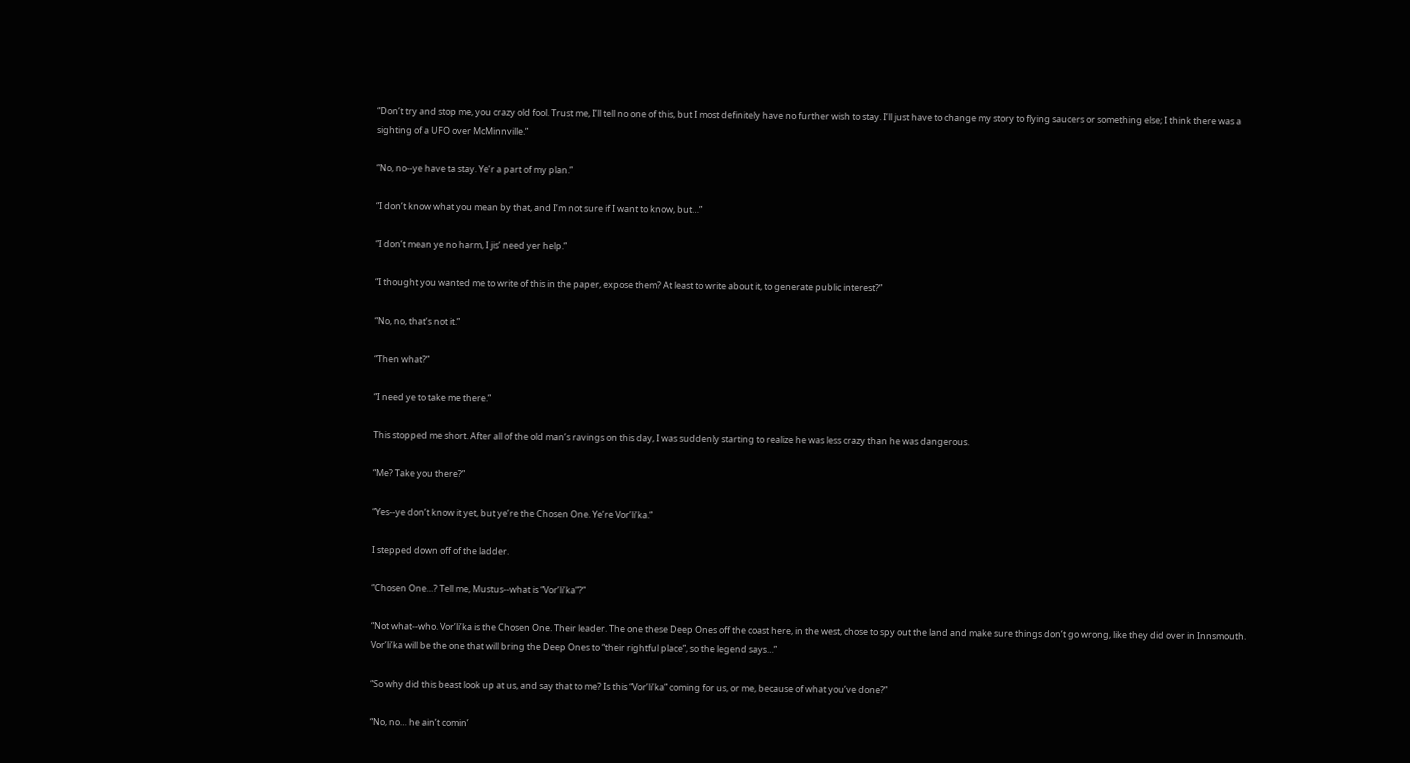“Don’t try and stop me, you crazy old fool. Trust me, I’ll tell no one of this, but I most definitely have no further wish to stay. I’ll just have to change my story to flying saucers or something else; I think there was a sighting of a UFO over McMinnville.”

“No, no--ye have ta stay. Ye’r a part of my plan.”

“I don’t know what you mean by that, and I’m not sure if I want to know, but…”

“I don’t mean ye no harm, I jis’ need yer help.”

“I thought you wanted me to write of this in the paper, expose them? At least to write about it, to generate public interest?”

“No, no, that’s not it.”

“Then what?”

“I need ye to take me there.”

This stopped me short. After all of the old man’s ravings on this day, I was suddenly starting to realize he was less crazy than he was dangerous.

“Me? Take you there?”

“Yes--ye don’t know it yet, but ye’re the Chosen One. Ye’re Vor’li’ka.”

I stepped down off of the ladder.

“Chosen One…? Tell me, Mustus--what is “Vor’li’ka”?”

“Not what--who. Vor’li’ka is the Chosen One. Their leader. The one these Deep Ones off the coast here, in the west, chose to spy out the land and make sure things don’t go wrong, like they did over in Innsmouth. Vor’li’ka will be the one that will bring the Deep Ones to “their rightful place”, so the legend says…”

“So why did this beast look up at us, and say that to me? Is this “Vor’li’ka” coming for us, or me, because of what you’ve done?”

“No, no… he ain’t comin’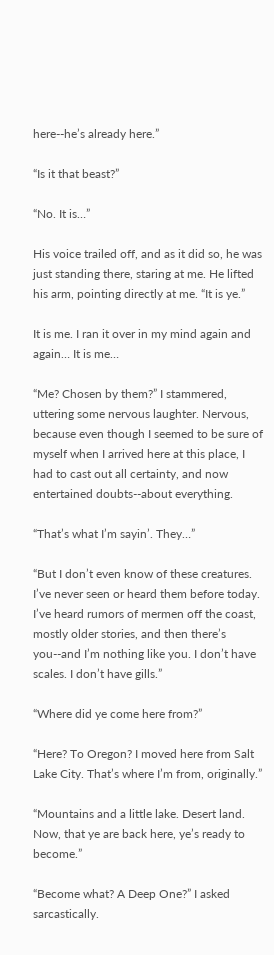here--he’s already here.”

“Is it that beast?”

“No. It is…”

His voice trailed off, and as it did so, he was just standing there, staring at me. He lifted his arm, pointing directly at me. “It is ye.”

It is me. I ran it over in my mind again and again… It is me…

“Me? Chosen by them?” I stammered, uttering some nervous laughter. Nervous, because even though I seemed to be sure of myself when I arrived here at this place, I had to cast out all certainty, and now entertained doubts--about everything.

“That’s what I’m sayin’. They…”

“But I don’t even know of these creatures. I’ve never seen or heard them before today. I’ve heard rumors of mermen off the coast, mostly older stories, and then there’s you--and I’m nothing like you. I don’t have scales. I don’t have gills.”

“Where did ye come here from?”

“Here? To Oregon? I moved here from Salt Lake City. That’s where I’m from, originally.”

“Mountains and a little lake. Desert land. Now, that ye are back here, ye’s ready to become.”

“Become what? A Deep One?” I asked sarcastically.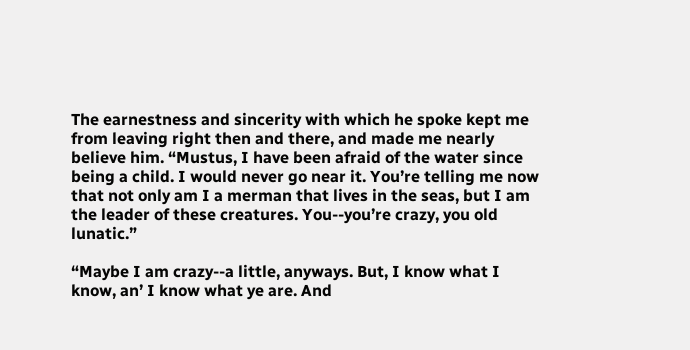The earnestness and sincerity with which he spoke kept me from leaving right then and there, and made me nearly believe him. “Mustus, I have been afraid of the water since being a child. I would never go near it. You’re telling me now that not only am I a merman that lives in the seas, but I am the leader of these creatures. You--you’re crazy, you old lunatic.”

“Maybe I am crazy--a little, anyways. But, I know what I know, an’ I know what ye are. And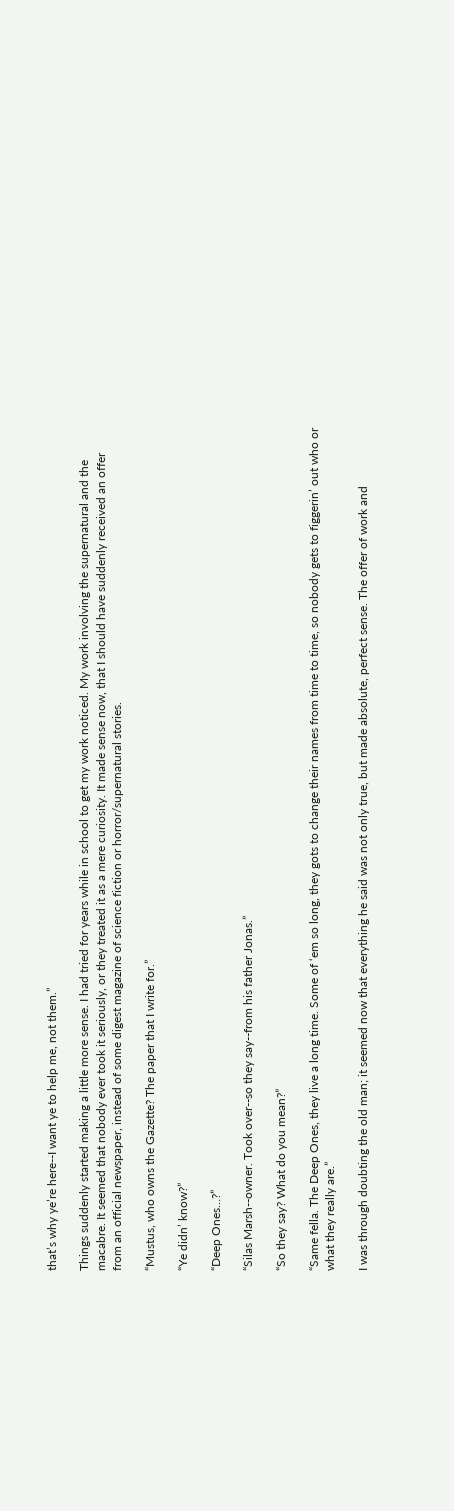that’s why ye’re here--I want ye to help me, not them.”

Things suddenly started making a little more sense. I had tried for years while in school to get my work noticed. My work involving the supernatural and the macabre. It seemed that nobody ever took it seriously, or they treated it as a mere curiosity. It made sense now, that I should have suddenly received an offer from an official newspaper, instead of some digest magazine of science fiction or horror/supernatural stories.

“Mustus, who owns the Gazette? The paper that I write for.”

“Ye didn’ know?”

“Deep Ones…?”

“Silas Marsh--owner. Took over--so they say--from his father Jonas.”

“So they say? What do you mean?”

“Same fella. The Deep Ones, they live a long time. Some of ‘em so long, they gots to change their names from time to time, so nobody gets to figgerin’ out who or what they really are.”

I was through doubting the old man; it seemed now that everything he said was not only true, but made absolute, perfect sense. The offer of work and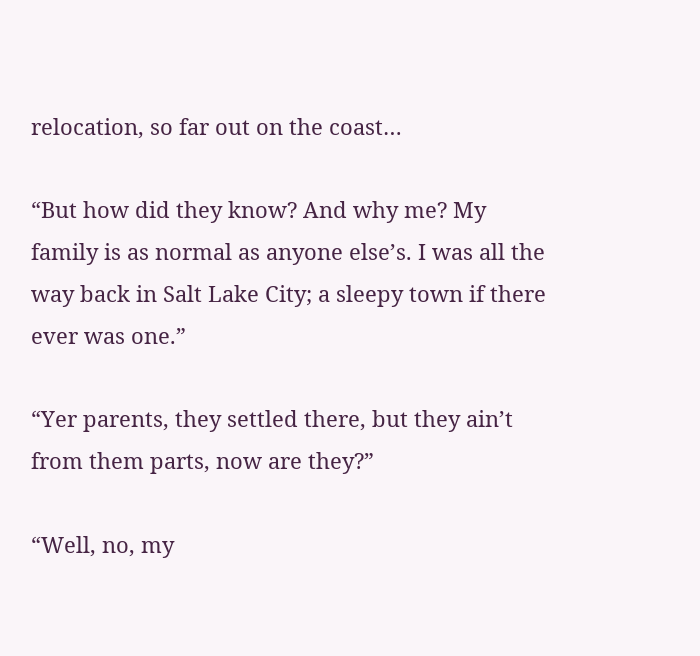relocation, so far out on the coast…

“But how did they know? And why me? My family is as normal as anyone else’s. I was all the way back in Salt Lake City; a sleepy town if there ever was one.”

“Yer parents, they settled there, but they ain’t from them parts, now are they?”

“Well, no, my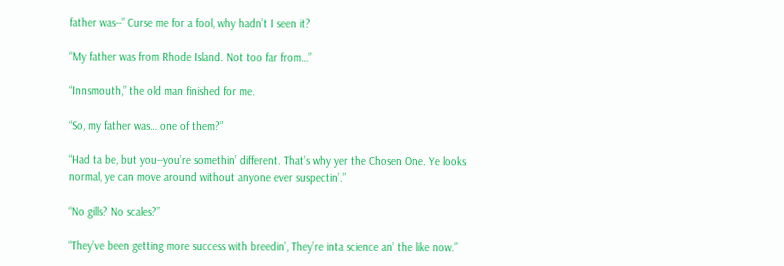father was--” Curse me for a fool, why hadn’t I seen it?

“My father was from Rhode Island. Not too far from…”

“Innsmouth,” the old man finished for me.

“So, my father was… one of them?”

“Had ta be, but you--you’re somethin’ different. That’s why yer the Chosen One. Ye looks normal, ye can move around without anyone ever suspectin’.”

“No gills? No scales?”

“They’ve been getting more success with breedin’, They’re inta science an’ the like now.”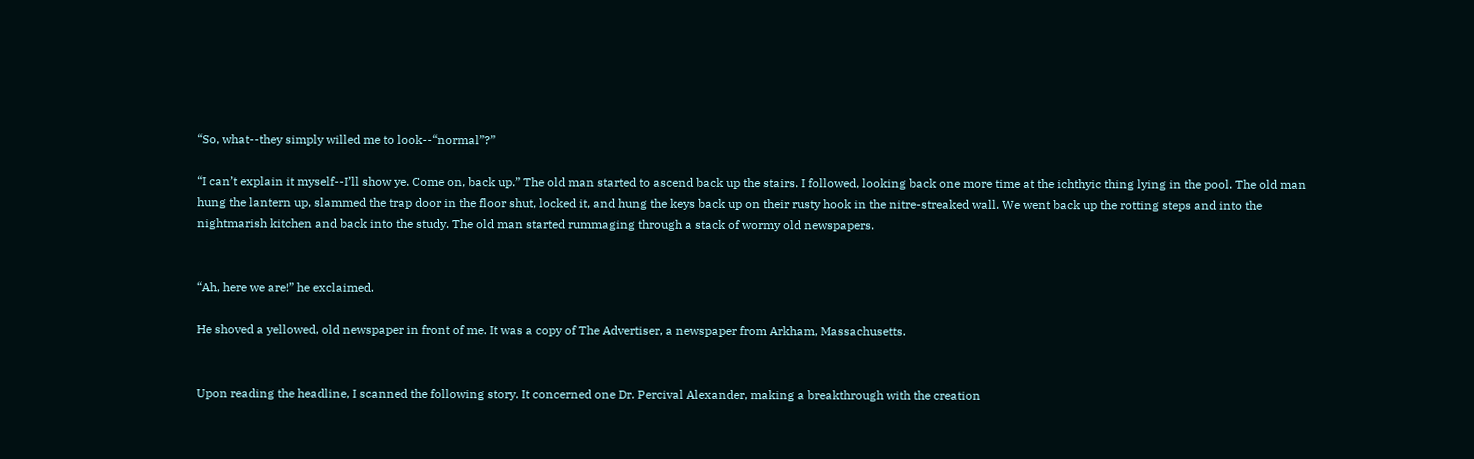“So, what--they simply willed me to look--“normal”?”

“I can’t explain it myself--I’ll show ye. Come on, back up.” The old man started to ascend back up the stairs. I followed, looking back one more time at the ichthyic thing lying in the pool. The old man hung the lantern up, slammed the trap door in the floor shut, locked it, and hung the keys back up on their rusty hook in the nitre-streaked wall. We went back up the rotting steps and into the nightmarish kitchen and back into the study. The old man started rummaging through a stack of wormy old newspapers.


“Ah, here we are!” he exclaimed.

He shoved a yellowed, old newspaper in front of me. It was a copy of The Advertiser, a newspaper from Arkham, Massachusetts.


Upon reading the headline, I scanned the following story. It concerned one Dr. Percival Alexander, making a breakthrough with the creation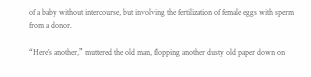of a baby without intercourse, but involving the fertilization of female eggs with sperm from a donor.

“Here’s another,” muttered the old man, flopping another dusty old paper down on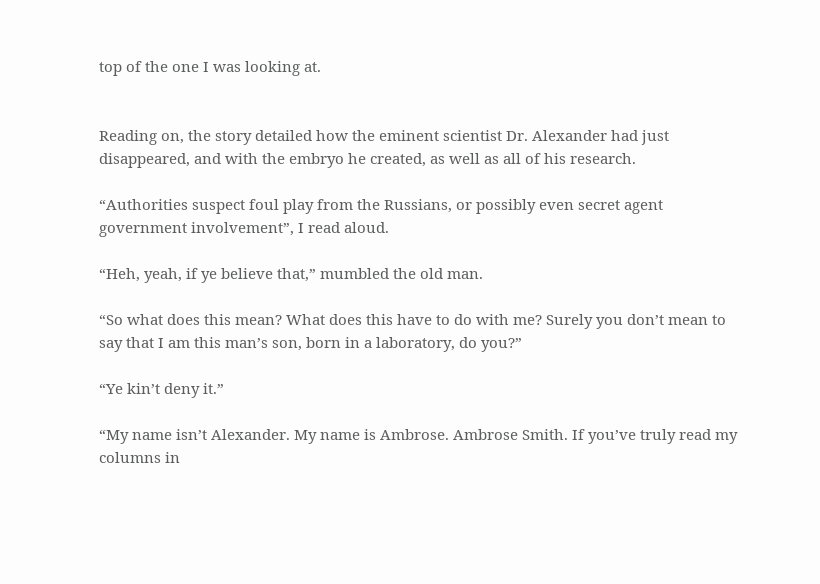top of the one I was looking at.


Reading on, the story detailed how the eminent scientist Dr. Alexander had just disappeared, and with the embryo he created, as well as all of his research.

“Authorities suspect foul play from the Russians, or possibly even secret agent government involvement”, I read aloud.

“Heh, yeah, if ye believe that,” mumbled the old man.

“So what does this mean? What does this have to do with me? Surely you don’t mean to say that I am this man’s son, born in a laboratory, do you?”

“Ye kin’t deny it.”

“My name isn’t Alexander. My name is Ambrose. Ambrose Smith. If you’ve truly read my columns in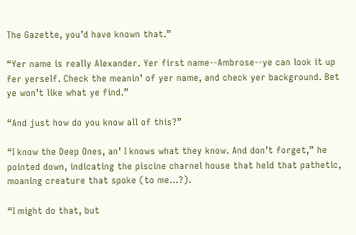The Gazette, you’d have known that.”

“Yer name is really Alexander. Yer first name--Ambrose--ye can look it up fer yerself. Check the meanin’ of yer name, and check yer background. Bet ye won’t like what ye find.”

“And just how do you know all of this?”

“I know the Deep Ones, an’ I knows what they know. And don’t forget,” he pointed down, indicating the piscine charnel house that held that pathetic, moaning creature that spoke (to me…?).

“I might do that, but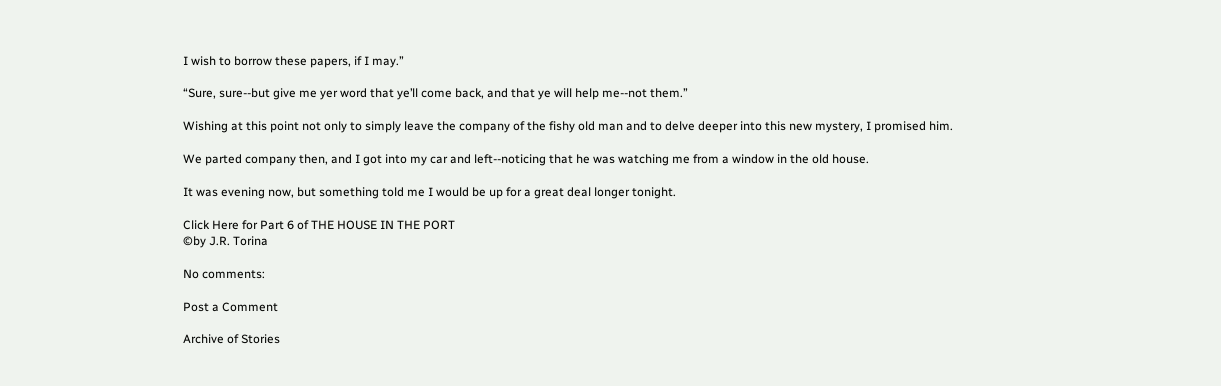I wish to borrow these papers, if I may.”

“Sure, sure--but give me yer word that ye’ll come back, and that ye will help me--not them.”

Wishing at this point not only to simply leave the company of the fishy old man and to delve deeper into this new mystery, I promised him.

We parted company then, and I got into my car and left--noticing that he was watching me from a window in the old house.

It was evening now, but something told me I would be up for a great deal longer tonight.

Click Here for Part 6 of THE HOUSE IN THE PORT
©by J.R. Torina

No comments:

Post a Comment

Archive of Stories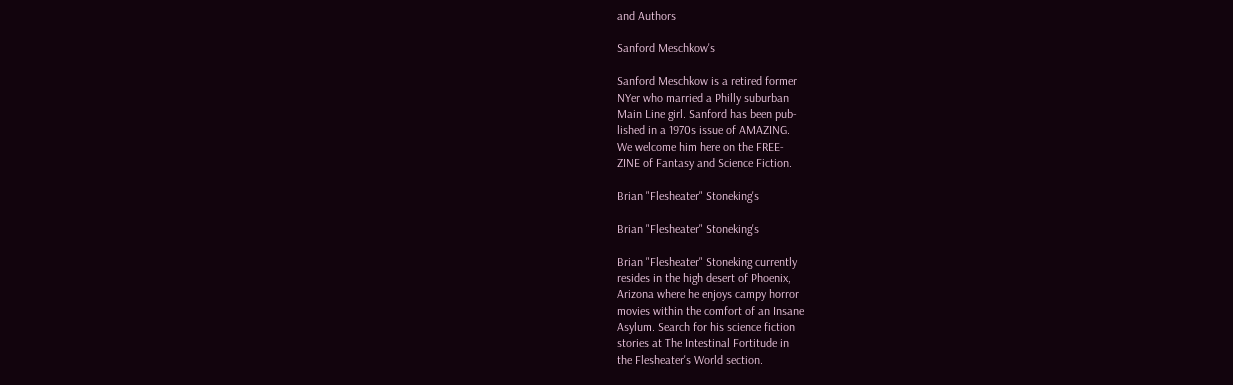and Authors

Sanford Meschkow's

Sanford Meschkow is a retired former
NYer who married a Philly suburban
Main Line girl. Sanford has been pub-
lished in a 1970s issue of AMAZING.
We welcome him here on the FREE-
ZINE of Fantasy and Science Fiction.

Brian "Flesheater" Stoneking's

Brian "Flesheater" Stoneking's

Brian "Flesheater" Stoneking currently
resides in the high desert of Phoenix,
Arizona where he enjoys campy horror
movies within the comfort of an Insane
Asylum. Search for his science fiction
stories at The Intestinal Fortitude in
the Flesheater's World section.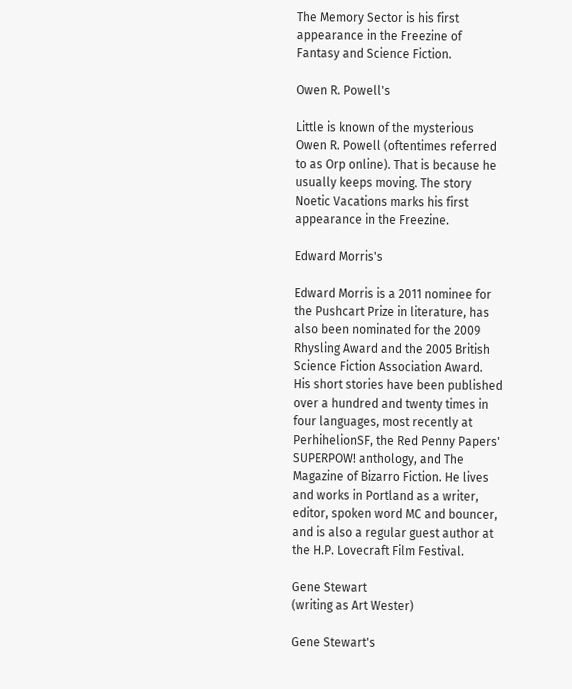The Memory Sector is his first
appearance in the Freezine of
Fantasy and Science Fiction.

Owen R. Powell's

Little is known of the mysterious
Owen R. Powell (oftentimes referred
to as Orp online). That is because he
usually keeps moving. The story
Noetic Vacations marks his first
appearance in the Freezine.

Edward Morris's

Edward Morris is a 2011 nominee for
the Pushcart Prize in literature, has
also been nominated for the 2009
Rhysling Award and the 2005 British
Science Fiction Association Award.
His short stories have been published
over a hundred and twenty times in
four languages, most recently at
PerhihelionSF, the Red Penny Papers'
SUPERPOW! anthology, and The
Magazine of Bizarro Fiction. He lives
and works in Portland as a writer,
editor, spoken word MC and bouncer,
and is also a regular guest author at
the H.P. Lovecraft Film Festival.

Gene Stewart
(writing as Art Wester)

Gene Stewart's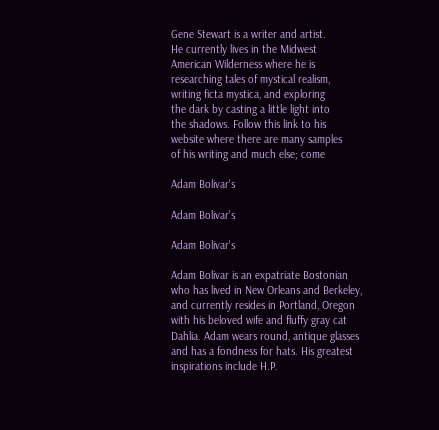Gene Stewart is a writer and artist.
He currently lives in the Midwest
American Wilderness where he is
researching tales of mystical realism,
writing ficta mystica, and exploring
the dark by casting a little light into
the shadows. Follow this link to his
website where there are many samples
of his writing and much else; come

Adam Bolivar's

Adam Bolivar's

Adam Bolivar's

Adam Bolivar is an expatriate Bostonian
who has lived in New Orleans and Berkeley,
and currently resides in Portland, Oregon
with his beloved wife and fluffy gray cat
Dahlia. Adam wears round, antique glasses
and has a fondness for hats. His greatest
inspirations include H.P.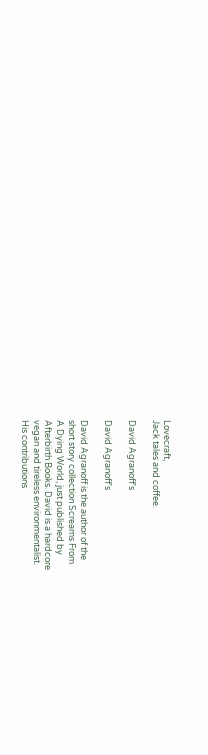Lovecraft,
Jack tales and coffee.

David Agranoff's

David Agranoff's

David Agranoff is the author of the
short story collection Screams From
A Dying World, just published by
Afterbirth Books. David is a hardcore
vegan and tireless environmentalist.
His contributions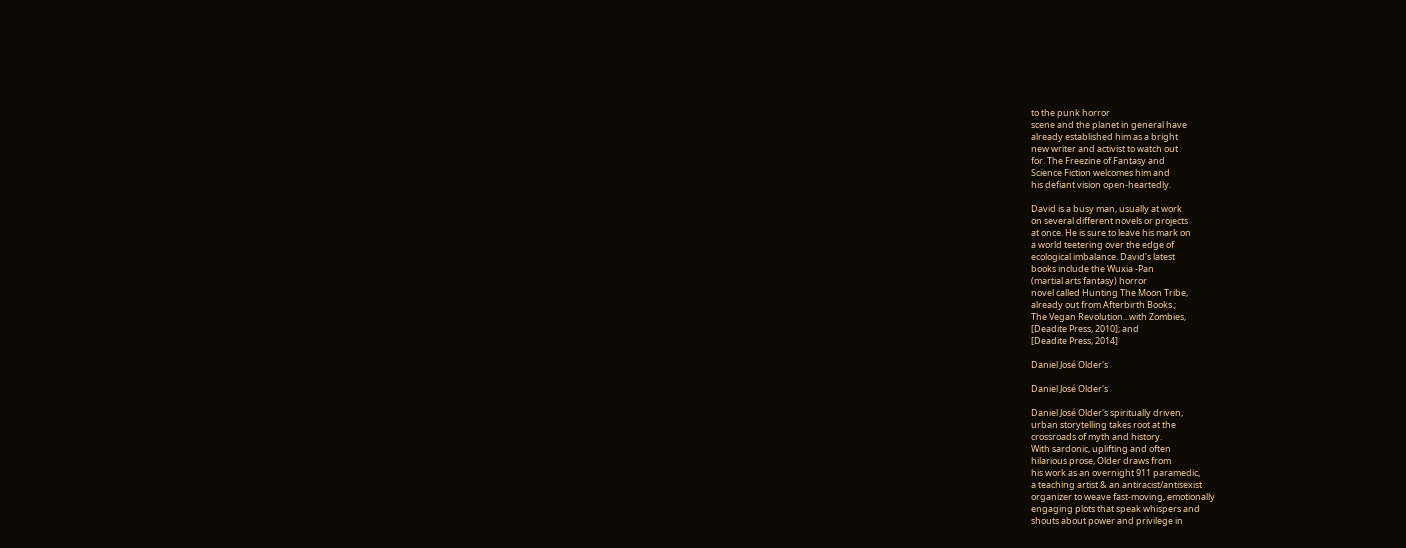to the punk horror
scene and the planet in general have
already established him as a bright
new writer and activist to watch out
for. The Freezine of Fantasy and
Science Fiction welcomes him and
his defiant vision open-heartedly.

David is a busy man, usually at work
on several different novels or projects
at once. He is sure to leave his mark on
a world teetering over the edge of
ecological imbalance. David's latest
books include the Wuxia -Pan
(martial arts fantasy) horror
novel called Hunting The Moon Tribe,
already out from Afterbirth Books.;
The Vegan Revolution...with Zombies,
[Deadite Press, 2010]; and
[Deadite Press, 2014]

Daniel José Older's

Daniel José Older's

Daniel José Older's spiritually driven,
urban storytelling takes root at the
crossroads of myth and history.
With sardonic, uplifting and often
hilarious prose, Older draws from
his work as an overnight 911 paramedic,
a teaching artist & an antiracist/antisexist
organizer to weave fast-moving, emotionally
engaging plots that speak whispers and
shouts about power and privilege in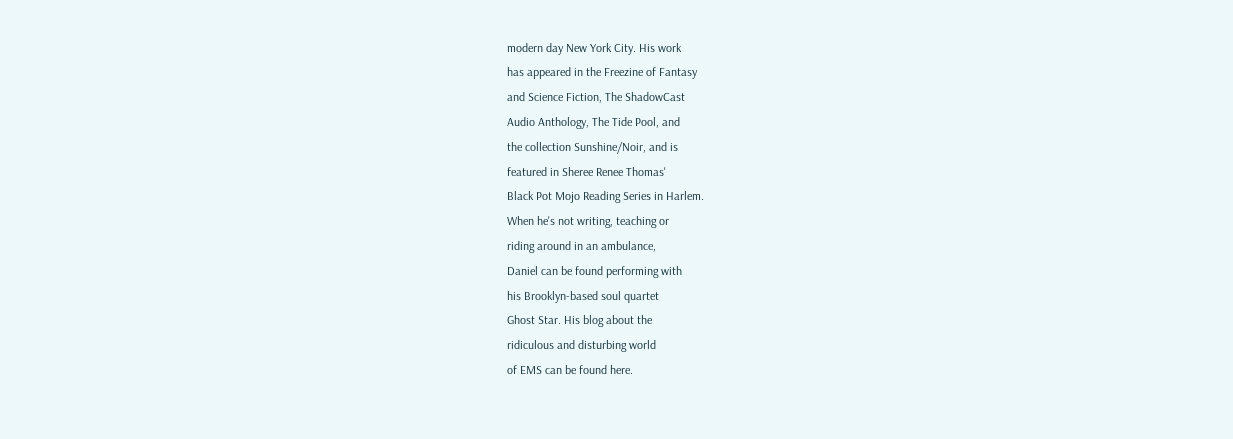modern day New York City. His work
has appeared in the Freezine of Fantasy
and Science Fiction, The ShadowCast
Audio Anthology, The Tide Pool, and
the collection Sunshine/Noir, and is
featured in Sheree Renee Thomas'
Black Pot Mojo Reading Series in Harlem.
When he's not writing, teaching or
riding around in an ambulance,
Daniel can be found performing with
his Brooklyn-based soul quartet
Ghost Star. His blog about the
ridiculous and disturbing world
of EMS can be found here.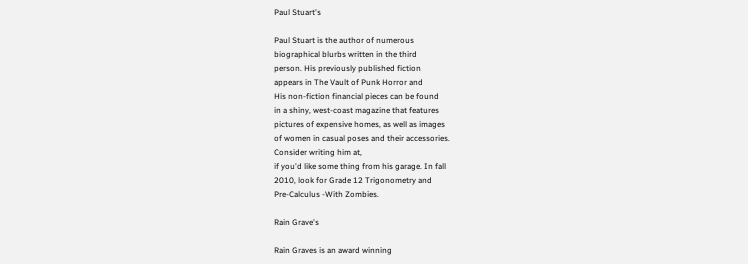Paul Stuart's

Paul Stuart is the author of numerous
biographical blurbs written in the third
person. His previously published fiction
appears in The Vault of Punk Horror and
His non-fiction financial pieces can be found
in a shiny, west-coast magazine that features
pictures of expensive homes, as well as images
of women in casual poses and their accessories.
Consider writing him at,
if you'd like some thing from his garage. In fall
2010, look for Grade 12 Trigonometry and
Pre-Calculus -With Zombies.

Rain Grave's

Rain Graves is an award winning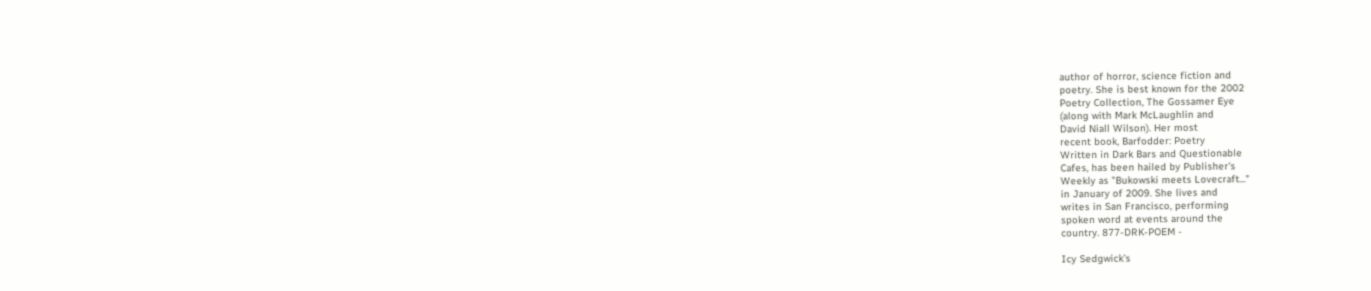author of horror, science fiction and
poetry. She is best known for the 2002
Poetry Collection, The Gossamer Eye
(along with Mark McLaughlin and
David Niall Wilson). Her most
recent book, Barfodder: Poetry
Written in Dark Bars and Questionable
Cafes, has been hailed by Publisher's
Weekly as "Bukowski meets Lovecraft..."
in January of 2009. She lives and
writes in San Francisco, performing
spoken word at events around the
country. 877-DRK-POEM -

Icy Sedgwick's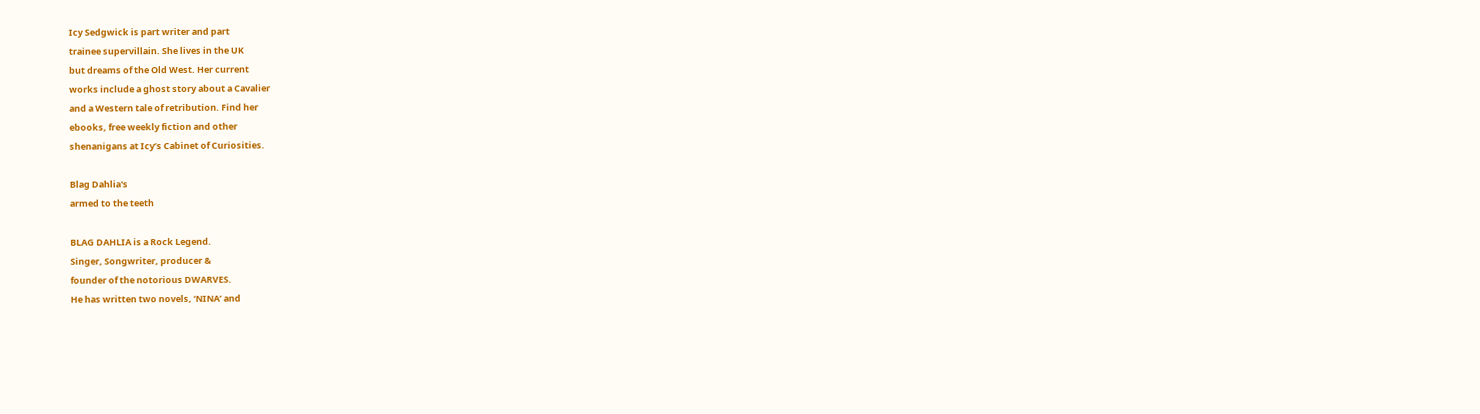Icy Sedgwick is part writer and part
trainee supervillain. She lives in the UK
but dreams of the Old West. Her current
works include a ghost story about a Cavalier
and a Western tale of retribution. Find her
ebooks, free weekly fiction and other
shenanigans at Icy’s Cabinet of Curiosities.

Blag Dahlia's
armed to the teeth

BLAG DAHLIA is a Rock Legend.
Singer, Songwriter, producer &
founder of the notorious DWARVES.
He has written two novels, ‘NINA’ and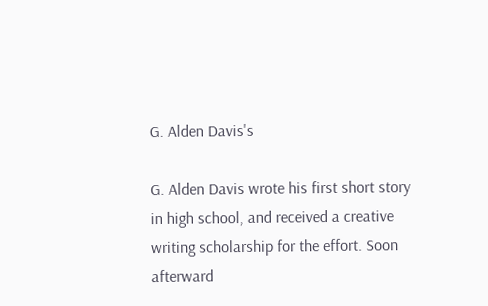G. Alden Davis's

G. Alden Davis wrote his first short story
in high school, and received a creative
writing scholarship for the effort. Soon
afterward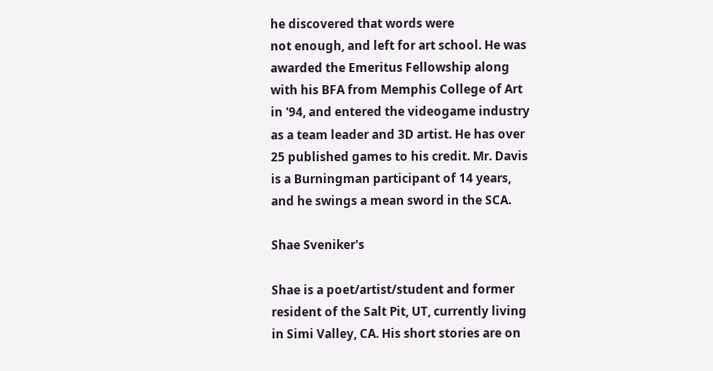he discovered that words were
not enough, and left for art school. He was
awarded the Emeritus Fellowship along
with his BFA from Memphis College of Art
in '94, and entered the videogame industry
as a team leader and 3D artist. He has over
25 published games to his credit. Mr. Davis
is a Burningman participant of 14 years,
and he swings a mean sword in the SCA.

Shae Sveniker's

Shae is a poet/artist/student and former
resident of the Salt Pit, UT, currently living
in Simi Valley, CA. His short stories are on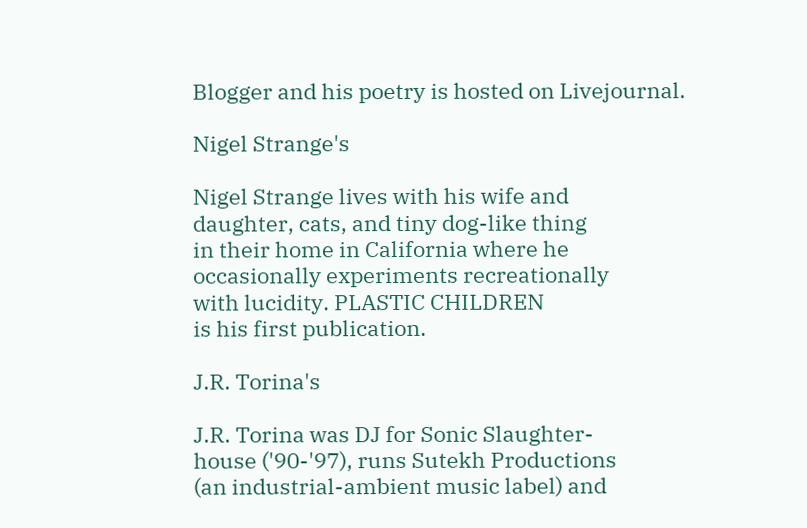Blogger and his poetry is hosted on Livejournal.

Nigel Strange's

Nigel Strange lives with his wife and
daughter, cats, and tiny dog-like thing
in their home in California where he
occasionally experiments recreationally
with lucidity. PLASTIC CHILDREN
is his first publication.

J.R. Torina's

J.R. Torina was DJ for Sonic Slaughter-
house ('90-'97), runs Sutekh Productions
(an industrial-ambient music label) and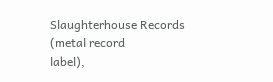Slaughterhouse Records (metal record
label),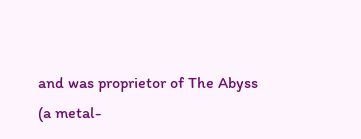and was proprietor of The Abyss
(a metal-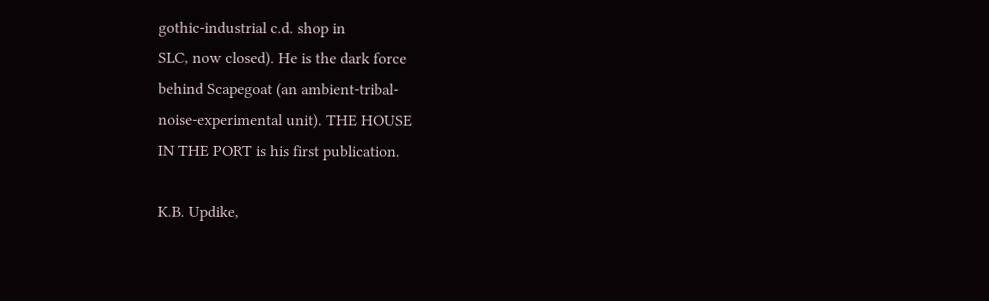gothic-industrial c.d. shop in
SLC, now closed). He is the dark force
behind Scapegoat (an ambient-tribal-
noise-experimental unit). THE HOUSE
IN THE PORT is his first publication.

K.B. Updike,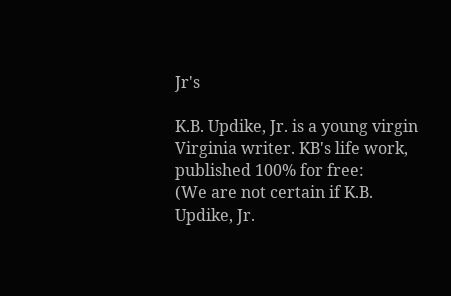Jr's

K.B. Updike, Jr. is a young virgin
Virginia writer. KB's life work,
published 100% for free:
(We are not certain if K.B. Updike, Jr.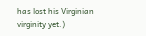has lost his Virginian virginity yet.)